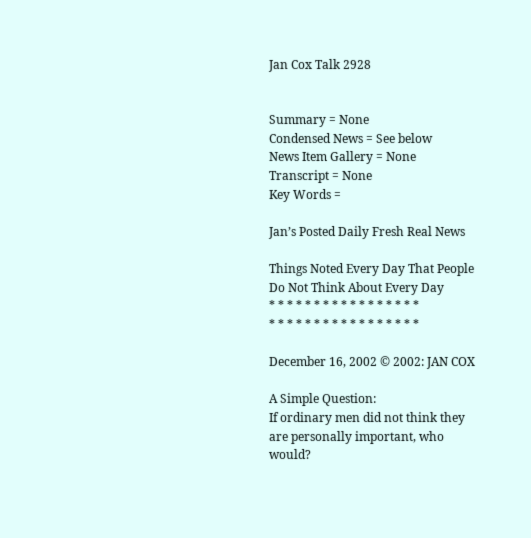Jan Cox Talk 2928


Summary = None
Condensed News = See below
News Item Gallery = None
Transcript = None
Key Words =

Jan’s Posted Daily Fresh Real News

Things Noted Every Day That People Do Not Think About Every Day
* * * * * * * * * * * * * * * * *
* * * * * * * * * * * * * * * * *

December 16, 2002 © 2002: JAN COX

A Simple Question:
If ordinary men did not think they are personally important, who would?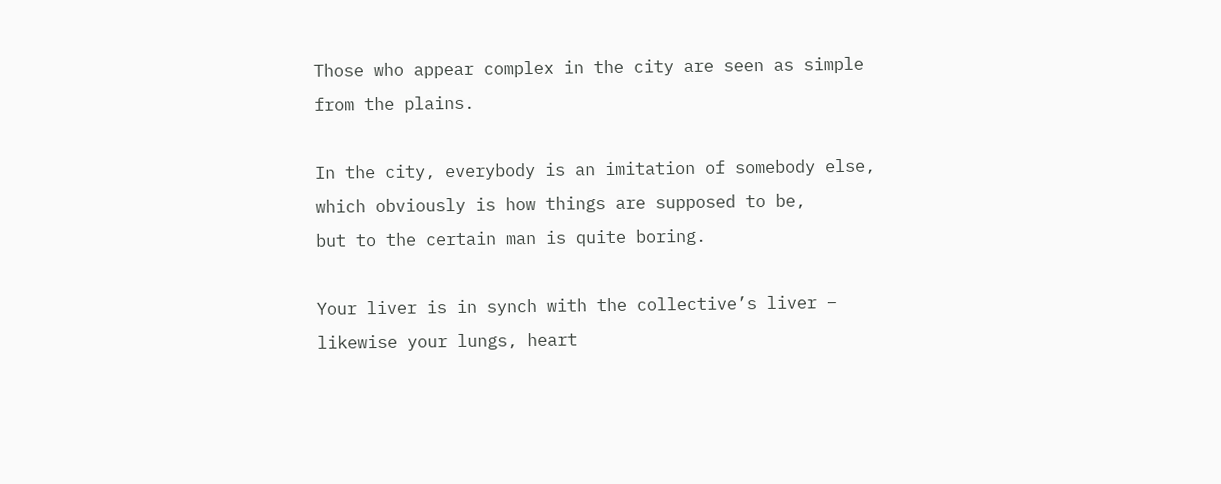Those who appear complex in the city are seen as simple from the plains.

In the city, everybody is an imitation of somebody else,
which obviously is how things are supposed to be,
but to the certain man is quite boring.

Your liver is in synch with the collective’s liver –
likewise your lungs, heart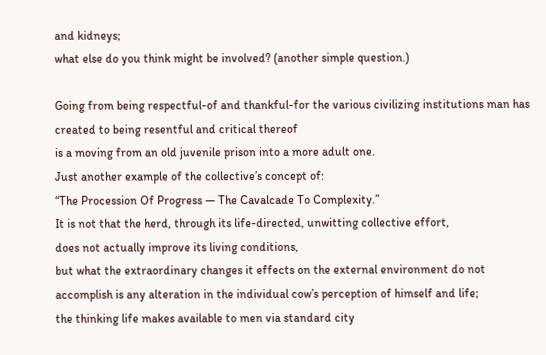and kidneys;
what else do you think might be involved? (another simple question.)

Going from being respectful-of and thankful-for the various civilizing institutions man has created to being resentful and critical thereof
is a moving from an old juvenile prison into a more adult one.
Just another example of the collective’s concept of:
“The Procession Of Progress — The Cavalcade To Complexity.”
It is not that the herd, through its life-directed, unwitting collective effort,
does not actually improve its living conditions,
but what the extraordinary changes it effects on the external environment do not accomplish is any alteration in the individual cow’s perception of himself and life;
the thinking life makes available to men via standard city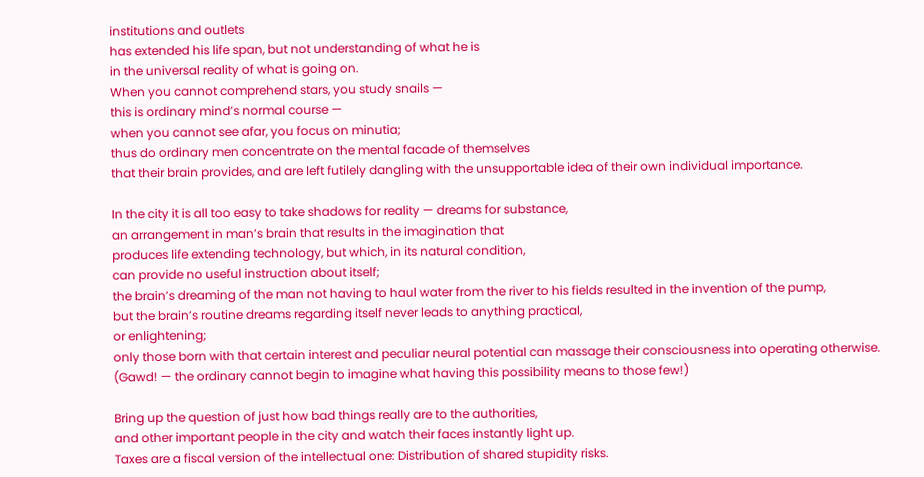institutions and outlets
has extended his life span, but not understanding of what he is
in the universal reality of what is going on.
When you cannot comprehend stars, you study snails —
this is ordinary mind’s normal course —
when you cannot see afar, you focus on minutia;
thus do ordinary men concentrate on the mental facade of themselves
that their brain provides, and are left futilely dangling with the unsupportable idea of their own individual importance.

In the city it is all too easy to take shadows for reality — dreams for substance,
an arrangement in man’s brain that results in the imagination that
produces life extending technology, but which, in its natural condition,
can provide no useful instruction about itself;
the brain’s dreaming of the man not having to haul water from the river to his fields resulted in the invention of the pump,
but the brain’s routine dreams regarding itself never leads to anything practical,
or enlightening;
only those born with that certain interest and peculiar neural potential can massage their consciousness into operating otherwise.
(Gawd! — the ordinary cannot begin to imagine what having this possibility means to those few!)

Bring up the question of just how bad things really are to the authorities,
and other important people in the city and watch their faces instantly light up.
Taxes are a fiscal version of the intellectual one: Distribution of shared stupidity risks.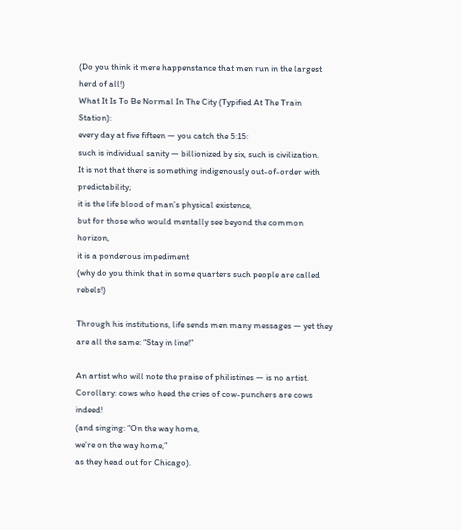(Do you think it mere happenstance that men run in the largest herd of all!)
What It Is To Be Normal In The City (Typified At The Train Station):
every day at five fifteen — you catch the 5:15:
such is individual sanity — billionized by six, such is civilization.
It is not that there is something indigenously out-of-order with predictability;
it is the life blood of man’s physical existence,
but for those who would mentally see beyond the common horizon,
it is a ponderous impediment
(why do you think that in some quarters such people are called rebels!)

Through his institutions, life sends men many messages — yet they are all the same: “Stay in line!”

An artist who will note the praise of philistines — is no artist.
Corollary: cows who heed the cries of cow-punchers are cows indeed!
(and singing: “On the way home,
we’re on the way home,”
as they head out for Chicago).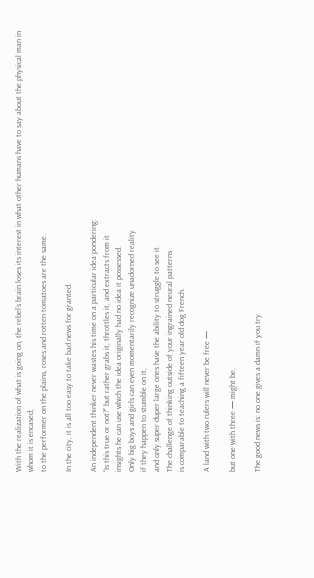With the realization of what is going on, the rebel’s brain loses its interest in what other humans have to say about the physical man in whom it is encased;
to the performer on the plains, roses and rotten tomatoes are the same.

In the city, it is all too easy to take bad news for granted.

An independent thinker never wastes his time on a particular idea pondering:
“Is this true or not?” but rather grabs it, throttles it, and extracts from it
insights he can use which the idea originally had no idea it possessed.
Only big boys and girls can even momentarily recognize unadorned reality
if they happen to stumble on it,
and only super duper large ones have the ability to struggle to see it.
The challenge of thinking outside of your ingrained neural patterns
is comparable to teaching a fifteen year old dog French.

A land with two rulers will never be free —

but one with three — might be.

The good news is: no one gives a damn if you try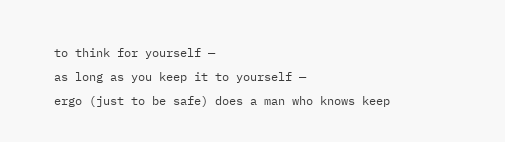to think for yourself —
as long as you keep it to yourself —
ergo (just to be safe) does a man who knows keep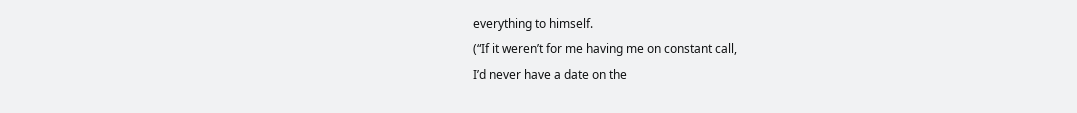everything to himself.
(“If it weren’t for me having me on constant call,
I’d never have a date on the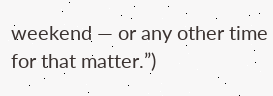weekend — or any other time for that matter.”)